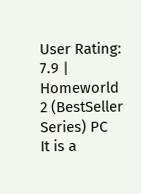User Rating: 7.9 | Homeworld 2 (BestSeller Series) PC
It is a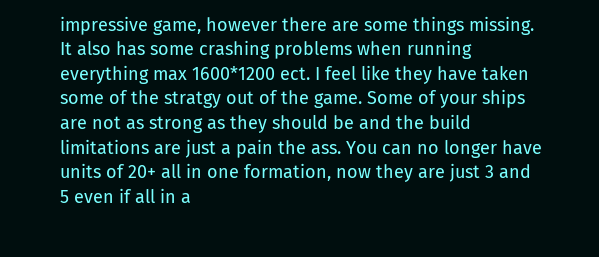impressive game, however there are some things missing. It also has some crashing problems when running everything max 1600*1200 ect. I feel like they have taken some of the stratgy out of the game. Some of your ships are not as strong as they should be and the build limitations are just a pain the ass. You can no longer have units of 20+ all in one formation, now they are just 3 and 5 even if all in a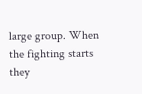large group. When the fighting starts they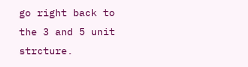go right back to the 3 and 5 unit strcture.